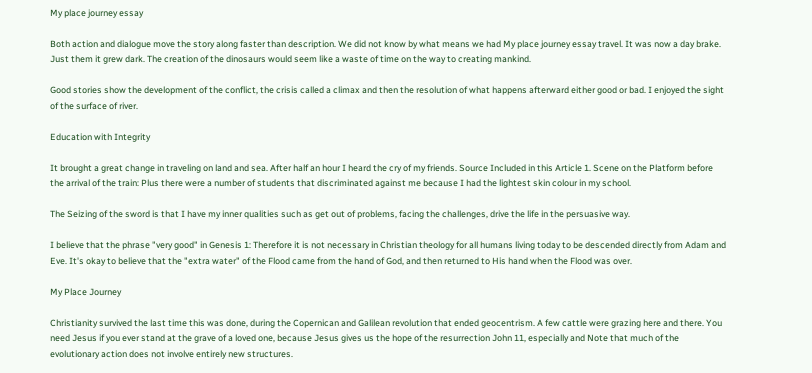My place journey essay

Both action and dialogue move the story along faster than description. We did not know by what means we had My place journey essay travel. It was now a day brake. Just them it grew dark. The creation of the dinosaurs would seem like a waste of time on the way to creating mankind.

Good stories show the development of the conflict, the crisis called a climax and then the resolution of what happens afterward either good or bad. I enjoyed the sight of the surface of river.

Education with Integrity

It brought a great change in traveling on land and sea. After half an hour I heard the cry of my friends. Source Included in this Article 1. Scene on the Platform before the arrival of the train: Plus there were a number of students that discriminated against me because I had the lightest skin colour in my school.

The Seizing of the sword is that I have my inner qualities such as get out of problems, facing the challenges, drive the life in the persuasive way.

I believe that the phrase "very good" in Genesis 1: Therefore it is not necessary in Christian theology for all humans living today to be descended directly from Adam and Eve. It's okay to believe that the "extra water" of the Flood came from the hand of God, and then returned to His hand when the Flood was over.

My Place Journey

Christianity survived the last time this was done, during the Copernican and Galilean revolution that ended geocentrism. A few cattle were grazing here and there. You need Jesus if you ever stand at the grave of a loved one, because Jesus gives us the hope of the resurrection John 11, especially and Note that much of the evolutionary action does not involve entirely new structures.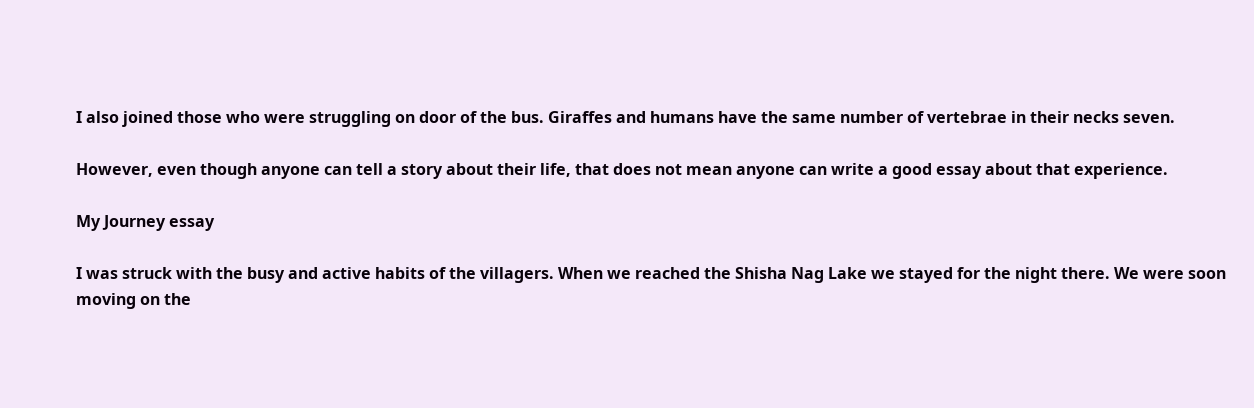I also joined those who were struggling on door of the bus. Giraffes and humans have the same number of vertebrae in their necks seven.

However, even though anyone can tell a story about their life, that does not mean anyone can write a good essay about that experience.

My Journey essay

I was struck with the busy and active habits of the villagers. When we reached the Shisha Nag Lake we stayed for the night there. We were soon moving on the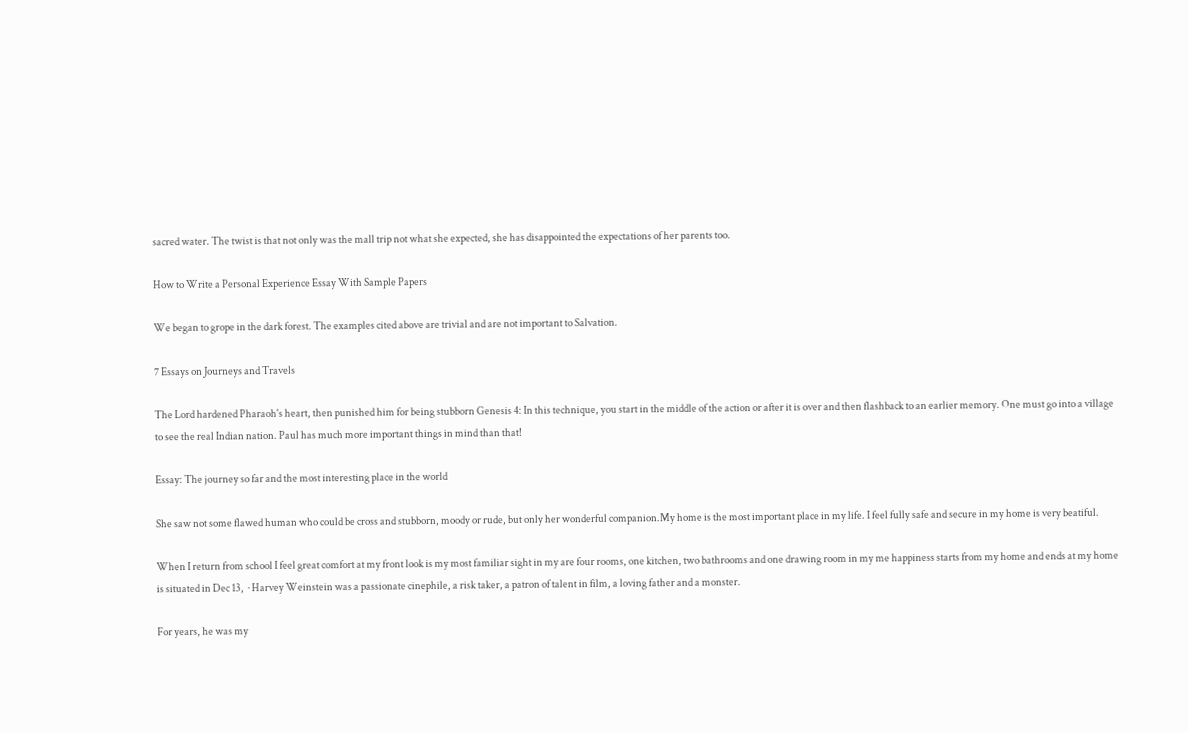sacred water. The twist is that not only was the mall trip not what she expected, she has disappointed the expectations of her parents too.

How to Write a Personal Experience Essay With Sample Papers

We began to grope in the dark forest. The examples cited above are trivial and are not important to Salvation.

7 Essays on Journeys and Travels

The Lord hardened Pharaoh's heart, then punished him for being stubborn Genesis 4: In this technique, you start in the middle of the action or after it is over and then flashback to an earlier memory. One must go into a village to see the real Indian nation. Paul has much more important things in mind than that!

Essay: The journey so far and the most interesting place in the world

She saw not some flawed human who could be cross and stubborn, moody or rude, but only her wonderful companion.My home is the most important place in my life. I feel fully safe and secure in my home is very beatiful.

When I return from school I feel great comfort at my front look is my most familiar sight in my are four rooms, one kitchen, two bathrooms and one drawing room in my me happiness starts from my home and ends at my home is situated in Dec 13,  · Harvey Weinstein was a passionate cinephile, a risk taker, a patron of talent in film, a loving father and a monster.

For years, he was my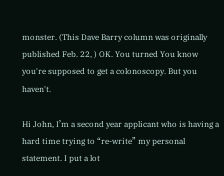monster. (This Dave Barry column was originally published Feb. 22, ) OK. You turned You know you're supposed to get a colonoscopy. But you haven't.

Hi John, I’m a second year applicant who is having a hard time trying to “re-write” my personal statement. I put a lot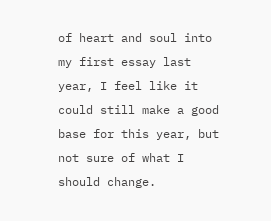of heart and soul into my first essay last year, I feel like it could still make a good base for this year, but not sure of what I should change.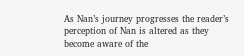As Nan’s journey progresses the reader’s perception of Nan is altered as they become aware of the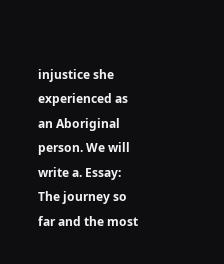injustice she experienced as an Aboriginal person. We will write a. Essay: The journey so far and the most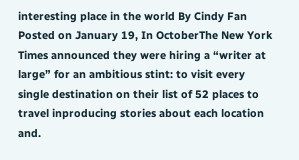interesting place in the world By Cindy Fan Posted on January 19, In OctoberThe New York Times announced they were hiring a “writer at large” for an ambitious stint: to visit every single destination on their list of 52 places to travel inproducing stories about each location and.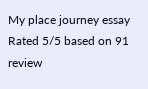My place journey essay
Rated 5/5 based on 91 review